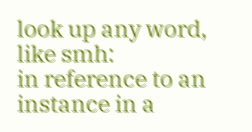look up any word, like smh:
in reference to an instance in a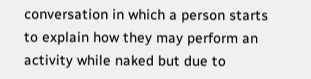conversation in which a person starts to explain how they may perform an activity while naked but due to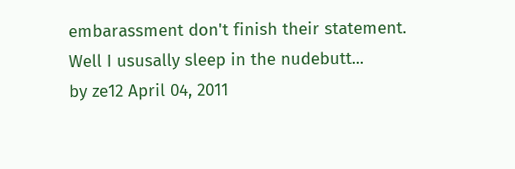embarassment don't finish their statement.
Well I ususally sleep in the nudebutt...
by ze12 April 04, 2011